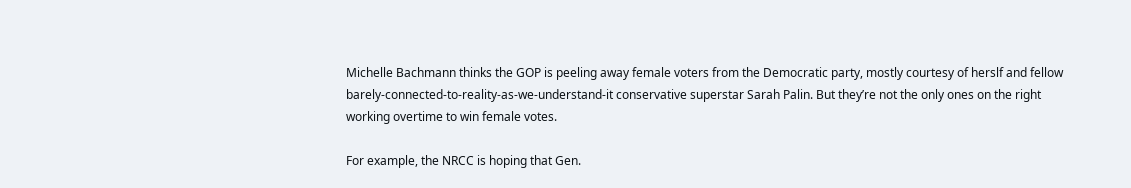Michelle Bachmann thinks the GOP is peeling away female voters from the Democratic party, mostly courtesy of herslf and fellow barely-connected-to-reality-as-we-understand-it conservative superstar Sarah Palin. But they’re not the only ones on the right working overtime to win female votes.

For example, the NRCC is hoping that Gen.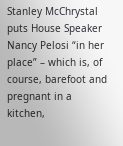Stanley McChrystal puts House Speaker Nancy Pelosi “in her place” – which is, of course, barefoot and pregnant in a kitchen,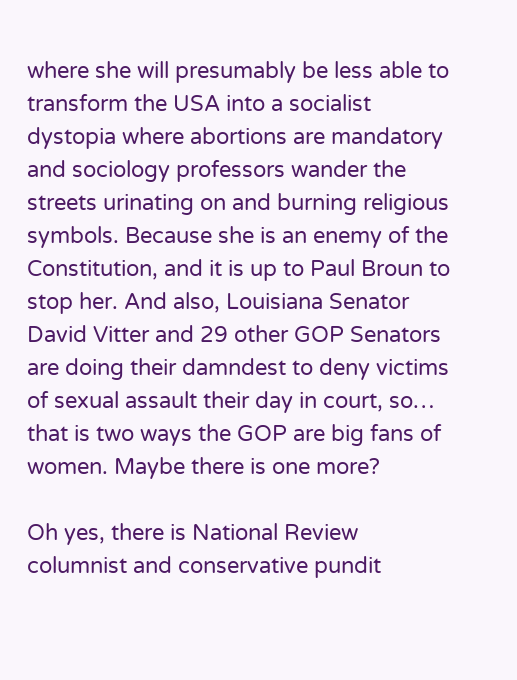where she will presumably be less able to transform the USA into a socialist dystopia where abortions are mandatory and sociology professors wander the streets urinating on and burning religious symbols. Because she is an enemy of the Constitution, and it is up to Paul Broun to stop her. And also, Louisiana Senator David Vitter and 29 other GOP Senators are doing their damndest to deny victims of sexual assault their day in court, so… that is two ways the GOP are big fans of women. Maybe there is one more?

Oh yes, there is National Review columnist and conservative pundit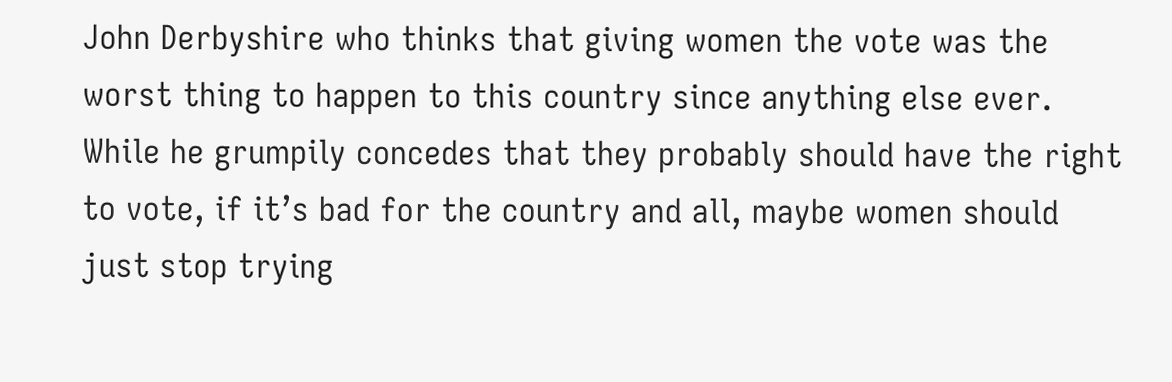John Derbyshire who thinks that giving women the vote was the worst thing to happen to this country since anything else ever. While he grumpily concedes that they probably should have the right to vote, if it’s bad for the country and all, maybe women should just stop trying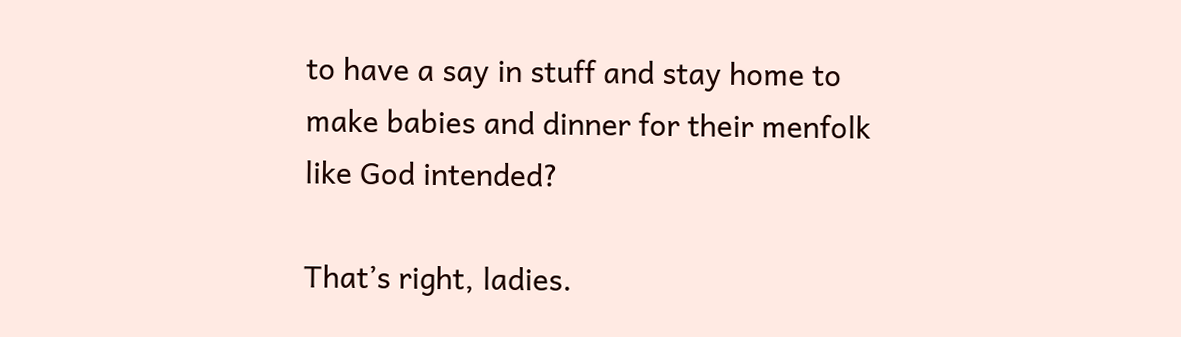to have a say in stuff and stay home to make babies and dinner for their menfolk like God intended?

That’s right, ladies.